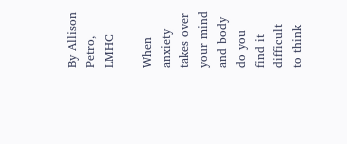By Allison Petro, LMHC

When anxiety takes over your mind and body do you find it difficult to think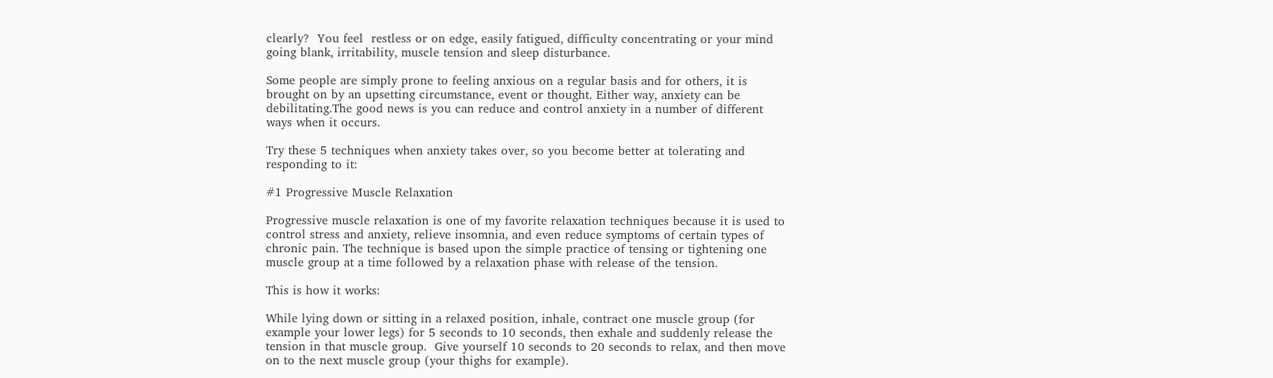clearly?  You feel  restless or on edge, easily fatigued, difficulty concentrating or your mind going blank, irritability, muscle tension and sleep disturbance.

Some people are simply prone to feeling anxious on a regular basis and for others, it is brought on by an upsetting circumstance, event or thought. Either way, anxiety can be debilitating.The good news is you can reduce and control anxiety in a number of different ways when it occurs.

Try these 5 techniques when anxiety takes over, so you become better at tolerating and responding to it:

#1 Progressive Muscle Relaxation

Progressive muscle relaxation is one of my favorite relaxation techniques because it is used to control stress and anxiety, relieve insomnia, and even reduce symptoms of certain types of chronic pain. The technique is based upon the simple practice of tensing or tightening one muscle group at a time followed by a relaxation phase with release of the tension.

This is how it works:

While lying down or sitting in a relaxed position, inhale, contract one muscle group (for example your lower legs) for 5 seconds to 10 seconds, then exhale and suddenly release the tension in that muscle group.  Give yourself 10 seconds to 20 seconds to relax, and then move on to the next muscle group (your thighs for example).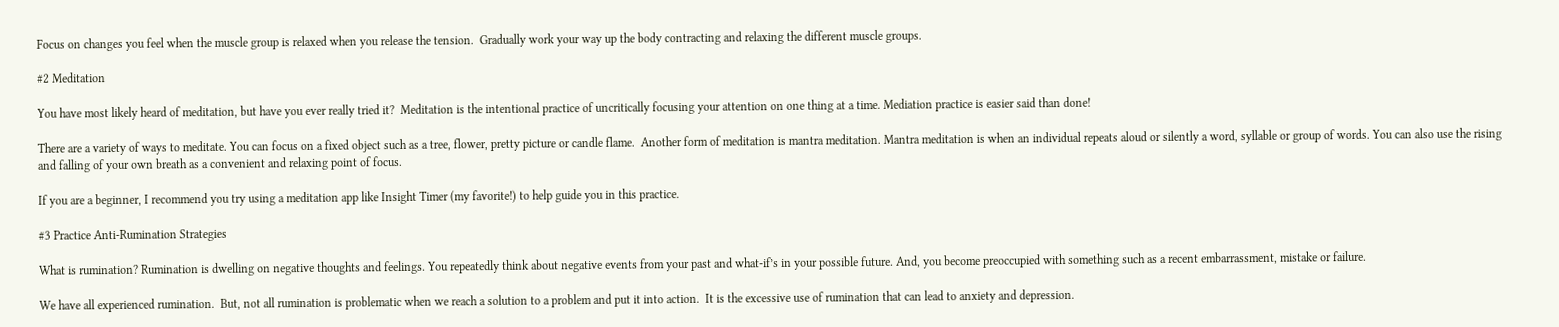Focus on changes you feel when the muscle group is relaxed when you release the tension.  Gradually work your way up the body contracting and relaxing the different muscle groups.

#2 Meditation

You have most likely heard of meditation, but have you ever really tried it?  Meditation is the intentional practice of uncritically focusing your attention on one thing at a time. Mediation practice is easier said than done!

There are a variety of ways to meditate. You can focus on a fixed object such as a tree, flower, pretty picture or candle flame.  Another form of meditation is mantra meditation. Mantra meditation is when an individual repeats aloud or silently a word, syllable or group of words. You can also use the rising and falling of your own breath as a convenient and relaxing point of focus.

If you are a beginner, I recommend you try using a meditation app like Insight Timer (my favorite!) to help guide you in this practice.

#3 Practice Anti-Rumination Strategies

What is rumination? Rumination is dwelling on negative thoughts and feelings. You repeatedly think about negative events from your past and what-if’s in your possible future. And, you become preoccupied with something such as a recent embarrassment, mistake or failure.

We have all experienced rumination.  But, not all rumination is problematic when we reach a solution to a problem and put it into action.  It is the excessive use of rumination that can lead to anxiety and depression.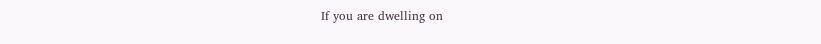If you are dwelling on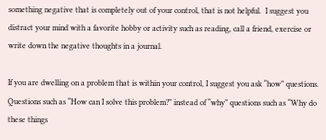something negative that is completely out of your control, that is not helpful.  I suggest you distract your mind with a favorite hobby or activity such as reading, call a friend, exercise or write down the negative thoughts in a journal.

If you are dwelling on a problem that is within your control, I suggest you ask “how” questions. Questions such as “How can I solve this problem?” instead of “why” questions such as “Why do these things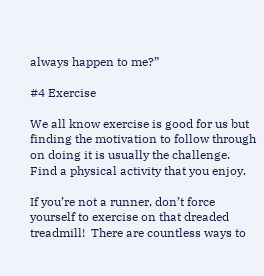always happen to me?”

#4 Exercise

We all know exercise is good for us but finding the motivation to follow through on doing it is usually the challenge.  Find a physical activity that you enjoy.

If you’re not a runner, don’t force yourself to exercise on that dreaded treadmill!  There are countless ways to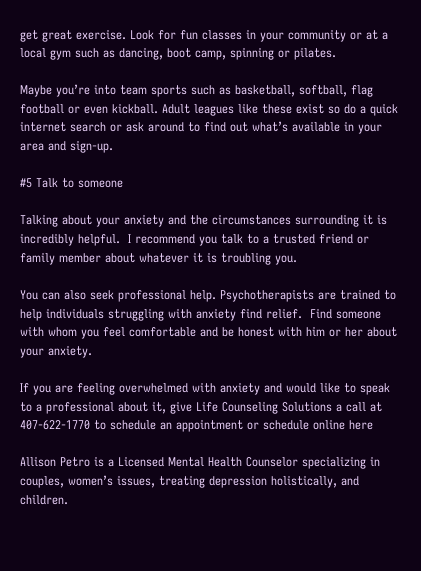get great exercise. Look for fun classes in your community or at a local gym such as dancing, boot camp, spinning or pilates.

Maybe you’re into team sports such as basketball, softball, flag football or even kickball. Adult leagues like these exist so do a quick internet search or ask around to find out what’s available in your area and sign-up.

#5 Talk to someone

Talking about your anxiety and the circumstances surrounding it is incredibly helpful.  I recommend you talk to a trusted friend or family member about whatever it is troubling you.

You can also seek professional help. Psychotherapists are trained to help individuals struggling with anxiety find relief.  Find someone with whom you feel comfortable and be honest with him or her about your anxiety.

If you are feeling overwhelmed with anxiety and would like to speak to a professional about it, give Life Counseling Solutions a call at 407-622-1770 to schedule an appointment or schedule online here

Allison Petro is a Licensed Mental Health Counselor specializing in couples, women’s issues, treating depression holistically, and children.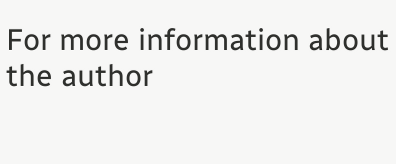For more information about the author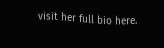visit her full bio here.